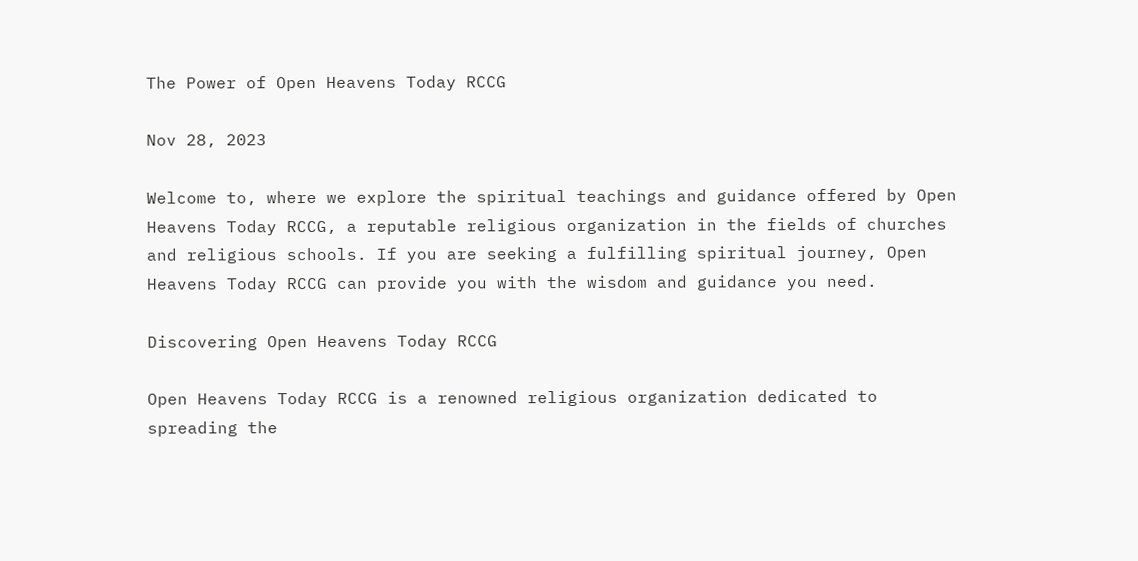The Power of Open Heavens Today RCCG

Nov 28, 2023

Welcome to, where we explore the spiritual teachings and guidance offered by Open Heavens Today RCCG, a reputable religious organization in the fields of churches and religious schools. If you are seeking a fulfilling spiritual journey, Open Heavens Today RCCG can provide you with the wisdom and guidance you need.

Discovering Open Heavens Today RCCG

Open Heavens Today RCCG is a renowned religious organization dedicated to spreading the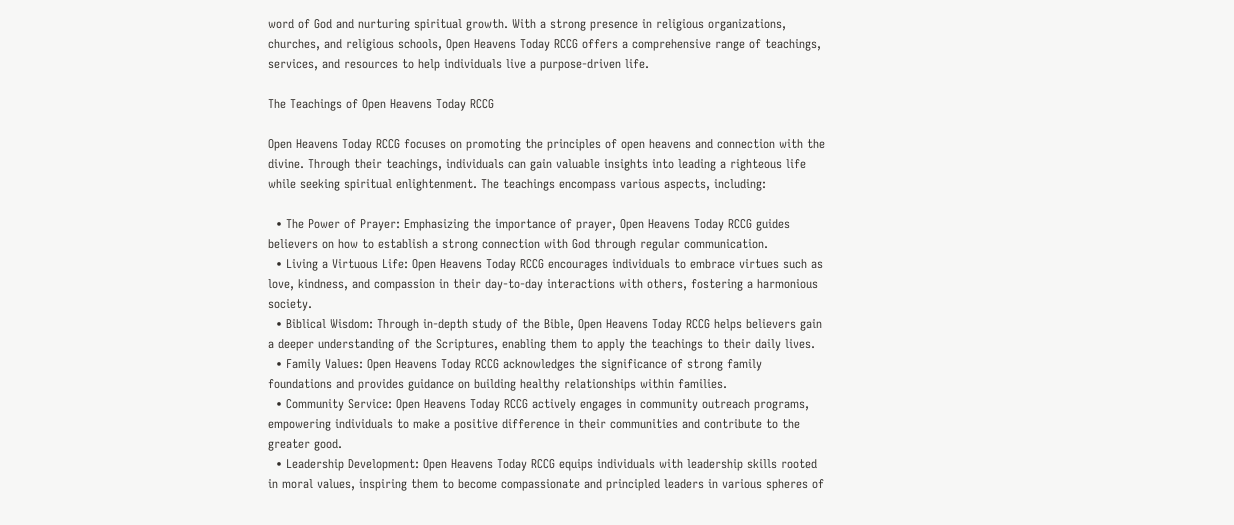word of God and nurturing spiritual growth. With a strong presence in religious organizations, churches, and religious schools, Open Heavens Today RCCG offers a comprehensive range of teachings, services, and resources to help individuals live a purpose-driven life.

The Teachings of Open Heavens Today RCCG

Open Heavens Today RCCG focuses on promoting the principles of open heavens and connection with the divine. Through their teachings, individuals can gain valuable insights into leading a righteous life while seeking spiritual enlightenment. The teachings encompass various aspects, including:

  • The Power of Prayer: Emphasizing the importance of prayer, Open Heavens Today RCCG guides believers on how to establish a strong connection with God through regular communication.
  • Living a Virtuous Life: Open Heavens Today RCCG encourages individuals to embrace virtues such as love, kindness, and compassion in their day-to-day interactions with others, fostering a harmonious society.
  • Biblical Wisdom: Through in-depth study of the Bible, Open Heavens Today RCCG helps believers gain a deeper understanding of the Scriptures, enabling them to apply the teachings to their daily lives.
  • Family Values: Open Heavens Today RCCG acknowledges the significance of strong family foundations and provides guidance on building healthy relationships within families.
  • Community Service: Open Heavens Today RCCG actively engages in community outreach programs, empowering individuals to make a positive difference in their communities and contribute to the greater good.
  • Leadership Development: Open Heavens Today RCCG equips individuals with leadership skills rooted in moral values, inspiring them to become compassionate and principled leaders in various spheres of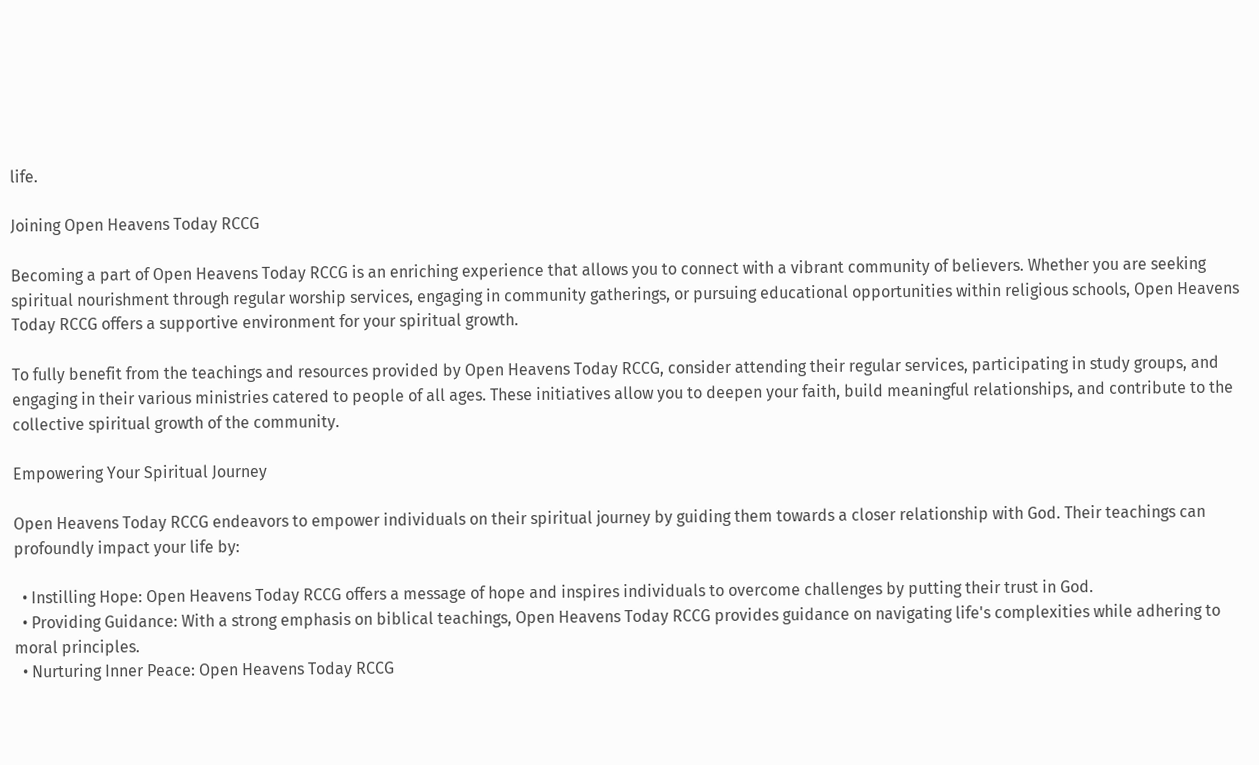life.

Joining Open Heavens Today RCCG

Becoming a part of Open Heavens Today RCCG is an enriching experience that allows you to connect with a vibrant community of believers. Whether you are seeking spiritual nourishment through regular worship services, engaging in community gatherings, or pursuing educational opportunities within religious schools, Open Heavens Today RCCG offers a supportive environment for your spiritual growth.

To fully benefit from the teachings and resources provided by Open Heavens Today RCCG, consider attending their regular services, participating in study groups, and engaging in their various ministries catered to people of all ages. These initiatives allow you to deepen your faith, build meaningful relationships, and contribute to the collective spiritual growth of the community.

Empowering Your Spiritual Journey

Open Heavens Today RCCG endeavors to empower individuals on their spiritual journey by guiding them towards a closer relationship with God. Their teachings can profoundly impact your life by:

  • Instilling Hope: Open Heavens Today RCCG offers a message of hope and inspires individuals to overcome challenges by putting their trust in God.
  • Providing Guidance: With a strong emphasis on biblical teachings, Open Heavens Today RCCG provides guidance on navigating life's complexities while adhering to moral principles.
  • Nurturing Inner Peace: Open Heavens Today RCCG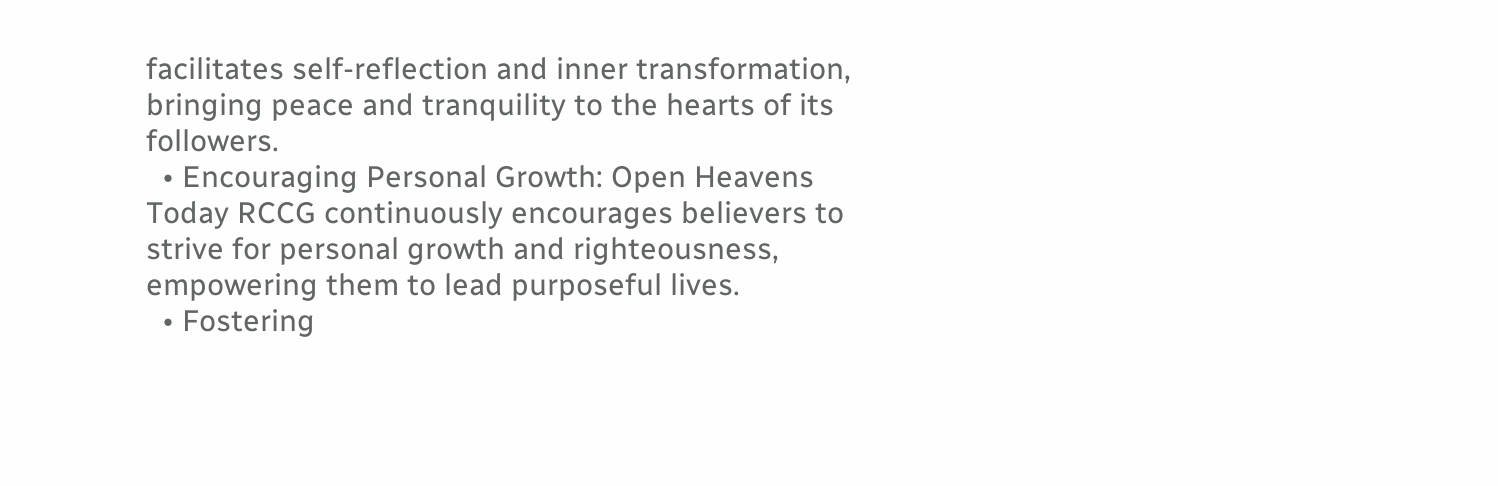facilitates self-reflection and inner transformation, bringing peace and tranquility to the hearts of its followers.
  • Encouraging Personal Growth: Open Heavens Today RCCG continuously encourages believers to strive for personal growth and righteousness, empowering them to lead purposeful lives.
  • Fostering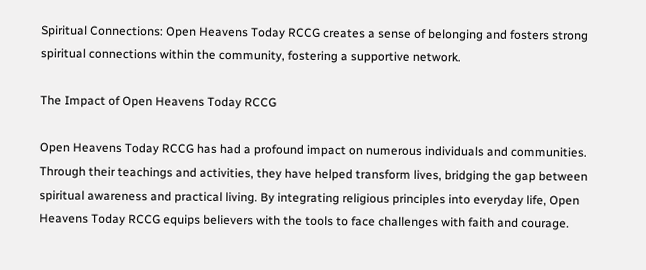Spiritual Connections: Open Heavens Today RCCG creates a sense of belonging and fosters strong spiritual connections within the community, fostering a supportive network.

The Impact of Open Heavens Today RCCG

Open Heavens Today RCCG has had a profound impact on numerous individuals and communities. Through their teachings and activities, they have helped transform lives, bridging the gap between spiritual awareness and practical living. By integrating religious principles into everyday life, Open Heavens Today RCCG equips believers with the tools to face challenges with faith and courage.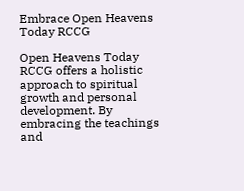Embrace Open Heavens Today RCCG

Open Heavens Today RCCG offers a holistic approach to spiritual growth and personal development. By embracing the teachings and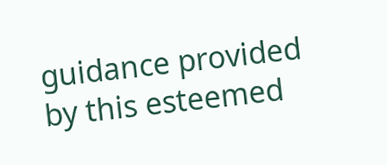guidance provided by this esteemed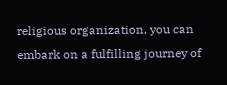religious organization, you can embark on a fulfilling journey of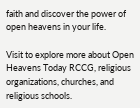faith and discover the power of open heavens in your life.

Visit to explore more about Open Heavens Today RCCG, religious organizations, churches, and religious schools.